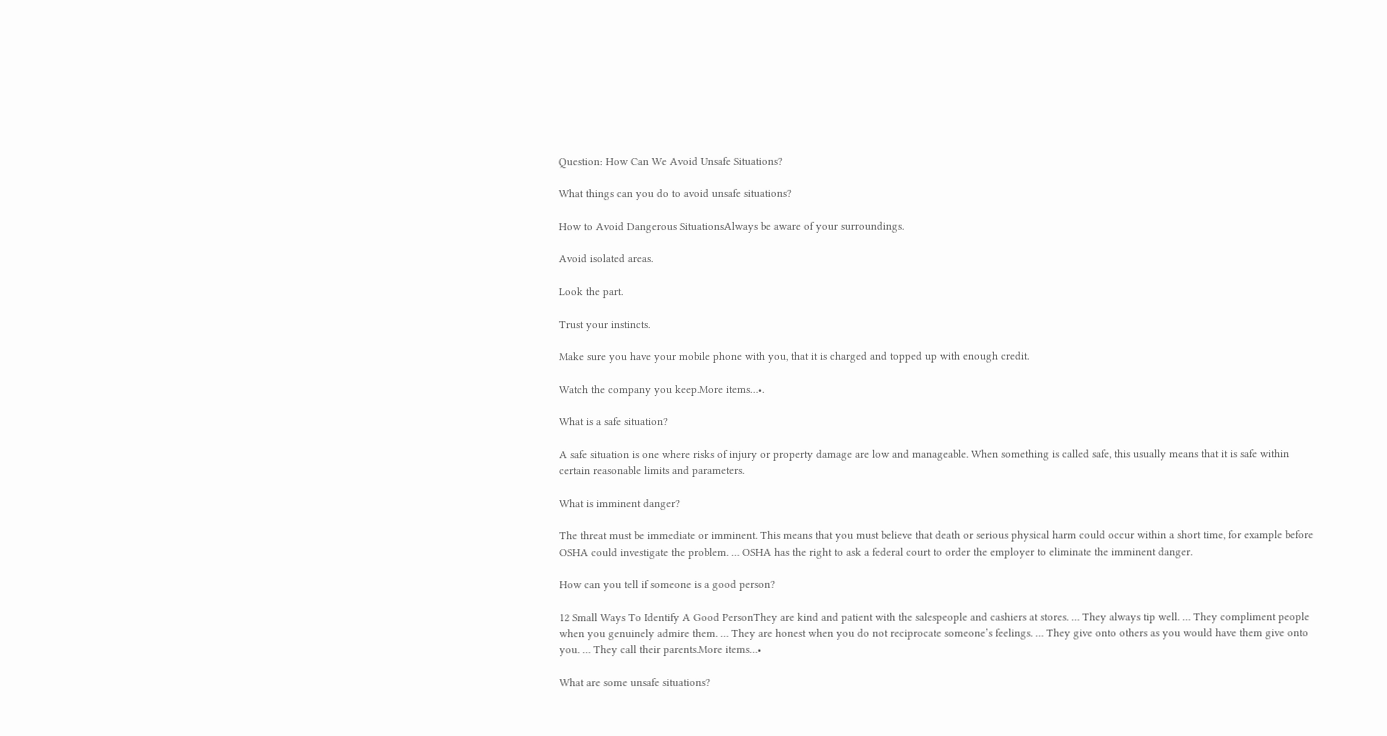Question: How Can We Avoid Unsafe Situations?

What things can you do to avoid unsafe situations?

How to Avoid Dangerous SituationsAlways be aware of your surroundings.

Avoid isolated areas.

Look the part.

Trust your instincts.

Make sure you have your mobile phone with you, that it is charged and topped up with enough credit.

Watch the company you keep.More items…•.

What is a safe situation?

A safe situation is one where risks of injury or property damage are low and manageable. When something is called safe, this usually means that it is safe within certain reasonable limits and parameters.

What is imminent danger?

The threat must be immediate or imminent. This means that you must believe that death or serious physical harm could occur within a short time, for example before OSHA could investigate the problem. … OSHA has the right to ask a federal court to order the employer to eliminate the imminent danger.

How can you tell if someone is a good person?

12 Small Ways To Identify A Good PersonThey are kind and patient with the salespeople and cashiers at stores. … They always tip well. … They compliment people when you genuinely admire them. … They are honest when you do not reciprocate someone’s feelings. … They give onto others as you would have them give onto you. … They call their parents.More items…•

What are some unsafe situations?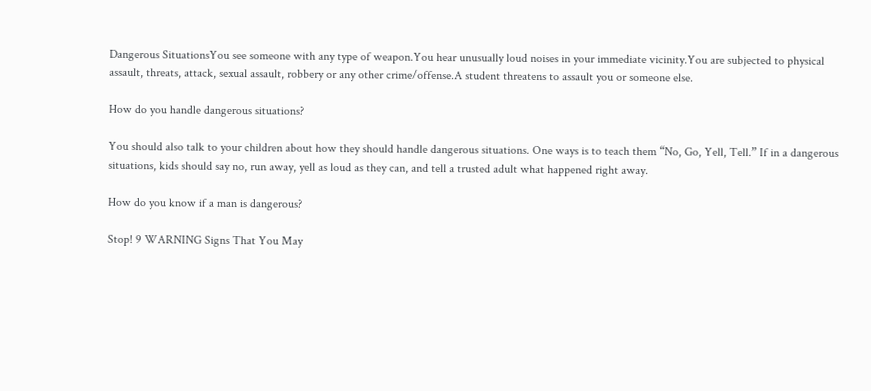Dangerous SituationsYou see someone with any type of weapon.You hear unusually loud noises in your immediate vicinity.You are subjected to physical assault, threats, attack, sexual assault, robbery or any other crime/offense.A student threatens to assault you or someone else.

How do you handle dangerous situations?

You should also talk to your children about how they should handle dangerous situations. One ways is to teach them “No, Go, Yell, Tell.” If in a dangerous situations, kids should say no, run away, yell as loud as they can, and tell a trusted adult what happened right away.

How do you know if a man is dangerous?

Stop! 9 WARNING Signs That You May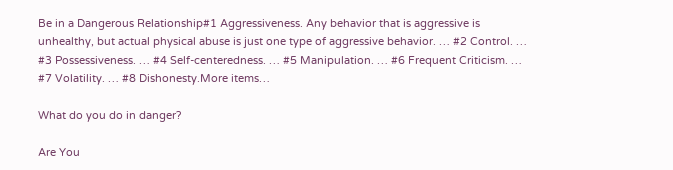Be in a Dangerous Relationship#1 Aggressiveness. Any behavior that is aggressive is unhealthy, but actual physical abuse is just one type of aggressive behavior. … #2 Control. … #3 Possessiveness. … #4 Self-centeredness. … #5 Manipulation. … #6 Frequent Criticism. … #7 Volatility. … #8 Dishonesty.More items…

What do you do in danger?

Are You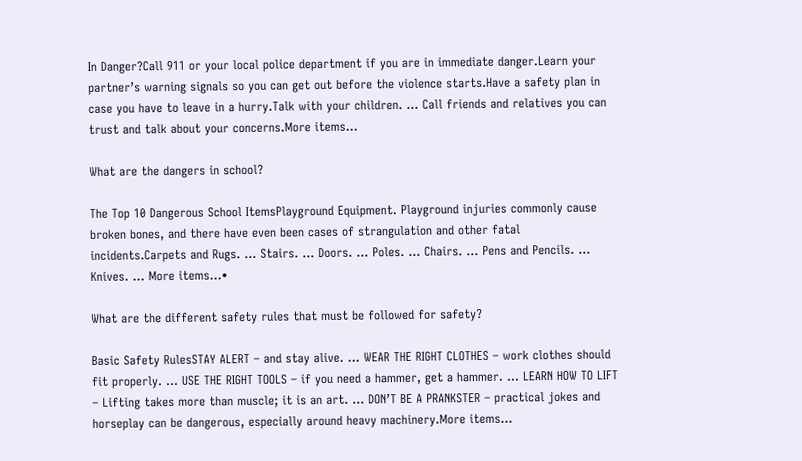In Danger?Call 911 or your local police department if you are in immediate danger.Learn your partner’s warning signals so you can get out before the violence starts.Have a safety plan in case you have to leave in a hurry.Talk with your children. … Call friends and relatives you can trust and talk about your concerns.More items…

What are the dangers in school?

The Top 10 Dangerous School ItemsPlayground Equipment. Playground injuries commonly cause broken bones, and there have even been cases of strangulation and other fatal incidents.Carpets and Rugs. … Stairs. … Doors. … Poles. … Chairs. … Pens and Pencils. … Knives. … More items…•

What are the different safety rules that must be followed for safety?

Basic Safety RulesSTAY ALERT – and stay alive. … WEAR THE RIGHT CLOTHES – work clothes should fit properly. … USE THE RIGHT TOOLS – if you need a hammer, get a hammer. … LEARN HOW TO LIFT – Lifting takes more than muscle; it is an art. … DON’T BE A PRANKSTER – practical jokes and horseplay can be dangerous, especially around heavy machinery.More items…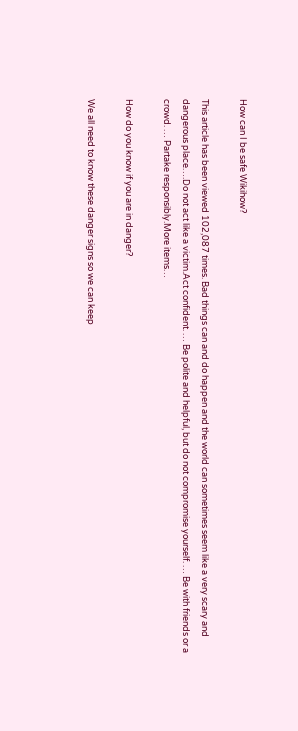How can I be safe Wikihow?

This article has been viewed 102,087 times. Bad things can and do happen and the world can sometimes seem like a very scary and dangerous place….Do not act like a victim.Act confident. … Be polite and helpful, but do not compromise yourself. … Be with friends or a crowd. … Partake responsibly.More items…

How do you know if you are in danger?

We all need to know these danger signs so we can keep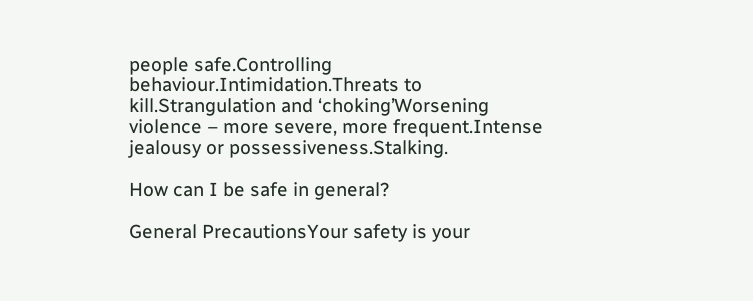people safe.Controlling behaviour.Intimidation.Threats to kill.Strangulation and ‘choking’Worsening violence – more severe, more frequent.Intense jealousy or possessiveness.Stalking.

How can I be safe in general?

General PrecautionsYour safety is your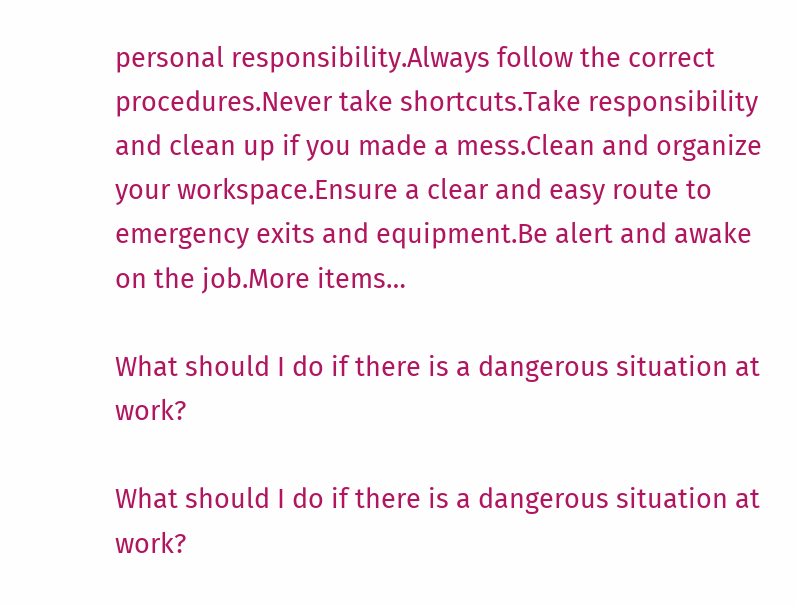personal responsibility.Always follow the correct procedures.Never take shortcuts.Take responsibility and clean up if you made a mess.Clean and organize your workspace.Ensure a clear and easy route to emergency exits and equipment.Be alert and awake on the job.More items…

What should I do if there is a dangerous situation at work?

What should I do if there is a dangerous situation at work?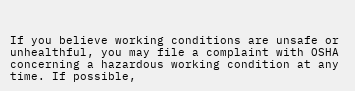If you believe working conditions are unsafe or unhealthful, you may file a complaint with OSHA concerning a hazardous working condition at any time. If possible,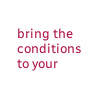bring the conditions to your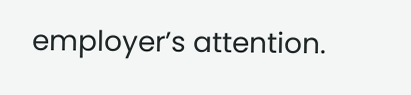employer’s attention.